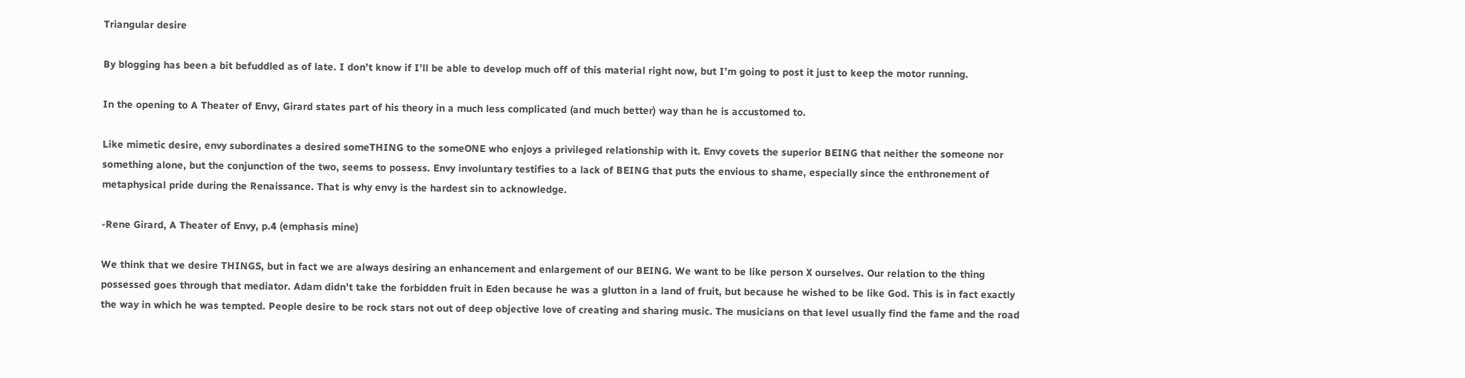Triangular desire

By blogging has been a bit befuddled as of late. I don’t know if I’ll be able to develop much off of this material right now, but I’m going to post it just to keep the motor running.

In the opening to A Theater of Envy, Girard states part of his theory in a much less complicated (and much better) way than he is accustomed to.

Like mimetic desire, envy subordinates a desired someTHING to the someONE who enjoys a privileged relationship with it. Envy covets the superior BEING that neither the someone nor something alone, but the conjunction of the two, seems to possess. Envy involuntary testifies to a lack of BEING that puts the envious to shame, especially since the enthronement of metaphysical pride during the Renaissance. That is why envy is the hardest sin to acknowledge.

-Rene Girard, A Theater of Envy, p.4 (emphasis mine)

We think that we desire THINGS, but in fact we are always desiring an enhancement and enlargement of our BEING. We want to be like person X ourselves. Our relation to the thing possessed goes through that mediator. Adam didn’t take the forbidden fruit in Eden because he was a glutton in a land of fruit, but because he wished to be like God. This is in fact exactly the way in which he was tempted. People desire to be rock stars not out of deep objective love of creating and sharing music. The musicians on that level usually find the fame and the road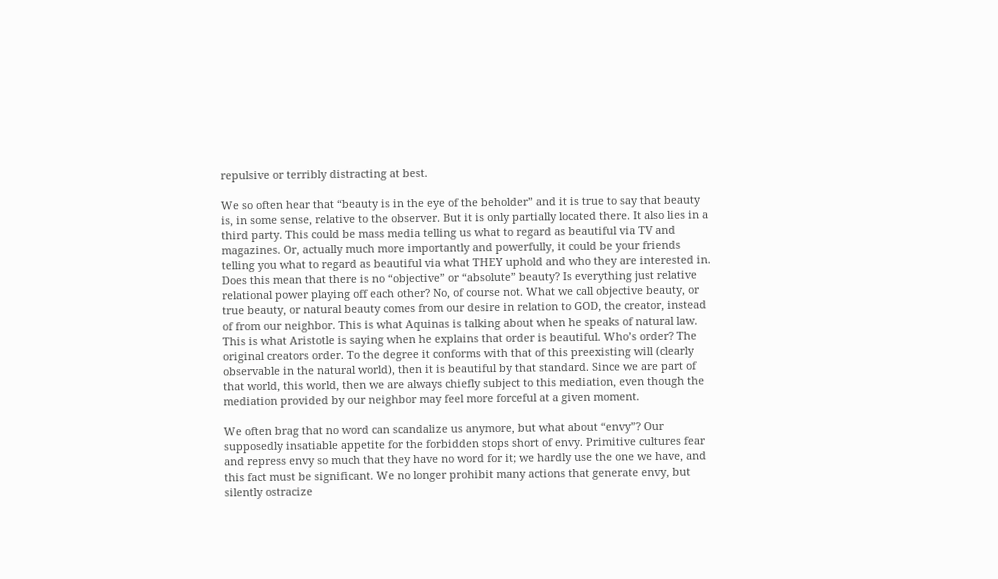repulsive or terribly distracting at best.

We so often hear that “beauty is in the eye of the beholder” and it is true to say that beauty is, in some sense, relative to the observer. But it is only partially located there. It also lies in a third party. This could be mass media telling us what to regard as beautiful via TV and magazines. Or, actually much more importantly and powerfully, it could be your friends telling you what to regard as beautiful via what THEY uphold and who they are interested in. Does this mean that there is no “objective” or “absolute” beauty? Is everything just relative relational power playing off each other? No, of course not. What we call objective beauty, or true beauty, or natural beauty comes from our desire in relation to GOD, the creator, instead of from our neighbor. This is what Aquinas is talking about when he speaks of natural law. This is what Aristotle is saying when he explains that order is beautiful. Who’s order? The original creators order. To the degree it conforms with that of this preexisting will (clearly observable in the natural world), then it is beautiful by that standard. Since we are part of that world, this world, then we are always chiefly subject to this mediation, even though the mediation provided by our neighbor may feel more forceful at a given moment.

We often brag that no word can scandalize us anymore, but what about “envy”? Our supposedly insatiable appetite for the forbidden stops short of envy. Primitive cultures fear and repress envy so much that they have no word for it; we hardly use the one we have, and this fact must be significant. We no longer prohibit many actions that generate envy, but silently ostracize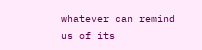whatever can remind us of its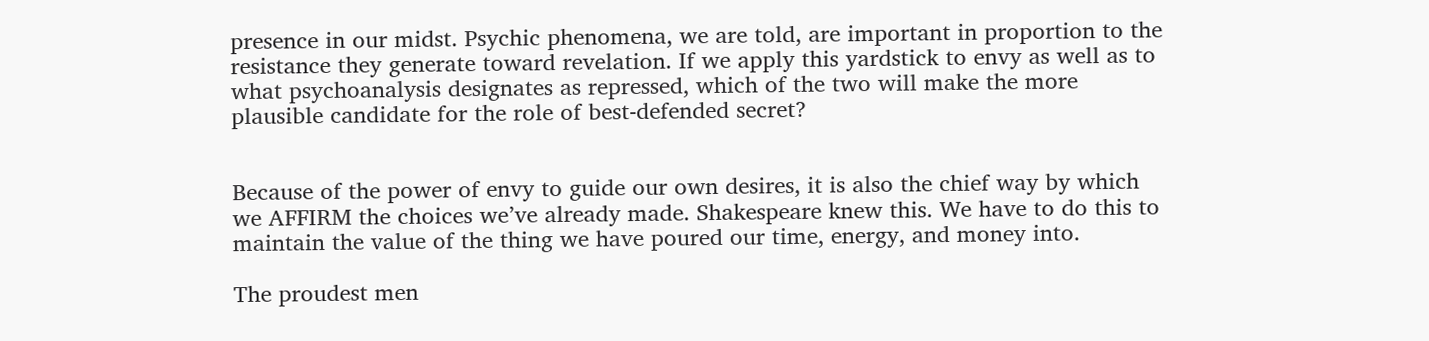presence in our midst. Psychic phenomena, we are told, are important in proportion to the resistance they generate toward revelation. If we apply this yardstick to envy as well as to what psychoanalysis designates as repressed, which of the two will make the more plausible candidate for the role of best-defended secret?


Because of the power of envy to guide our own desires, it is also the chief way by which we AFFIRM the choices we’ve already made. Shakespeare knew this. We have to do this to maintain the value of the thing we have poured our time, energy, and money into.

The proudest men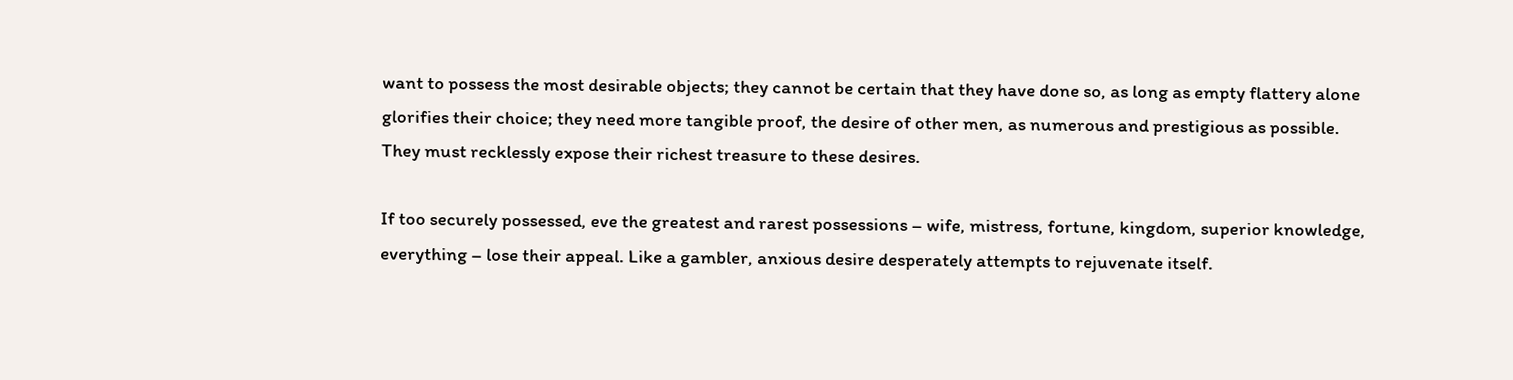want to possess the most desirable objects; they cannot be certain that they have done so, as long as empty flattery alone glorifies their choice; they need more tangible proof, the desire of other men, as numerous and prestigious as possible. They must recklessly expose their richest treasure to these desires.

If too securely possessed, eve the greatest and rarest possessions – wife, mistress, fortune, kingdom, superior knowledge, everything – lose their appeal. Like a gambler, anxious desire desperately attempts to rejuvenate itself.